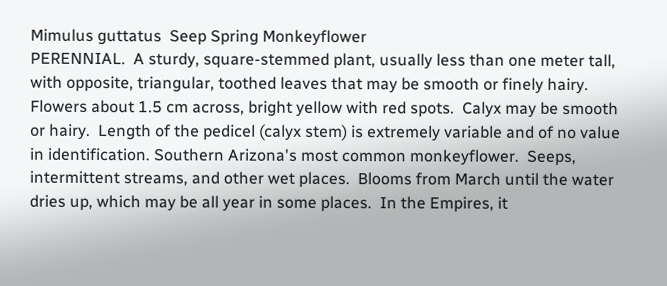Mimulus guttatus  Seep Spring Monkeyflower
PERENNIAL.  A sturdy, square-stemmed plant, usually less than one meter tall, with opposite, triangular, toothed leaves that may be smooth or finely hairy.  Flowers about 1.5 cm across, bright yellow with red spots.  Calyx may be smooth or hairy.  Length of the pedicel (calyx stem) is extremely variable and of no value in identification. Southern Arizona's most common monkeyflower.  Seeps, intermittent streams, and other wet places.  Blooms from March until the water dries up, which may be all year in some places.  In the Empires, it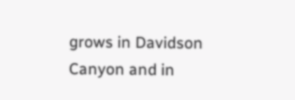grows in Davidson Canyon and in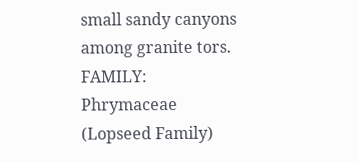small sandy canyons among granite tors.
FAMILY:  Phrymaceae (Lopseed Family)